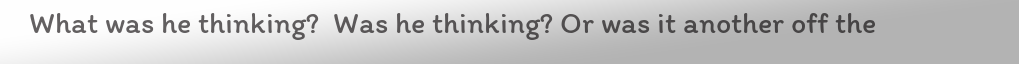What was he thinking?  Was he thinking? Or was it another off the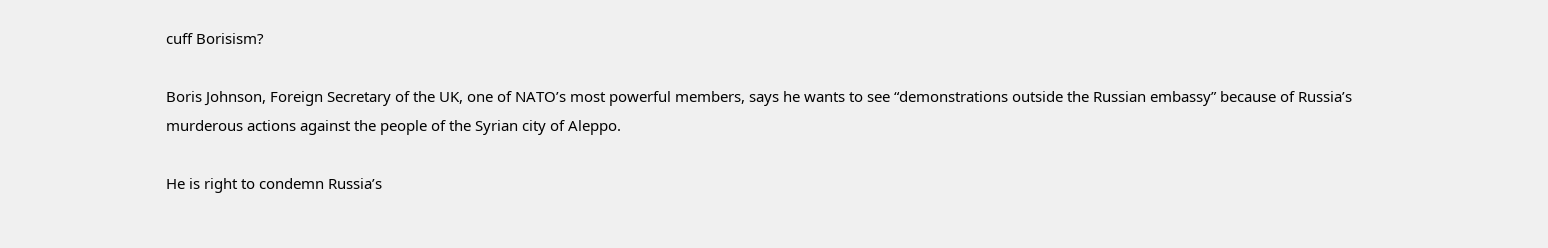cuff Borisism?

Boris Johnson, Foreign Secretary of the UK, one of NATO’s most powerful members, says he wants to see “demonstrations outside the Russian embassy” because of Russia’s murderous actions against the people of the Syrian city of Aleppo.

He is right to condemn Russia’s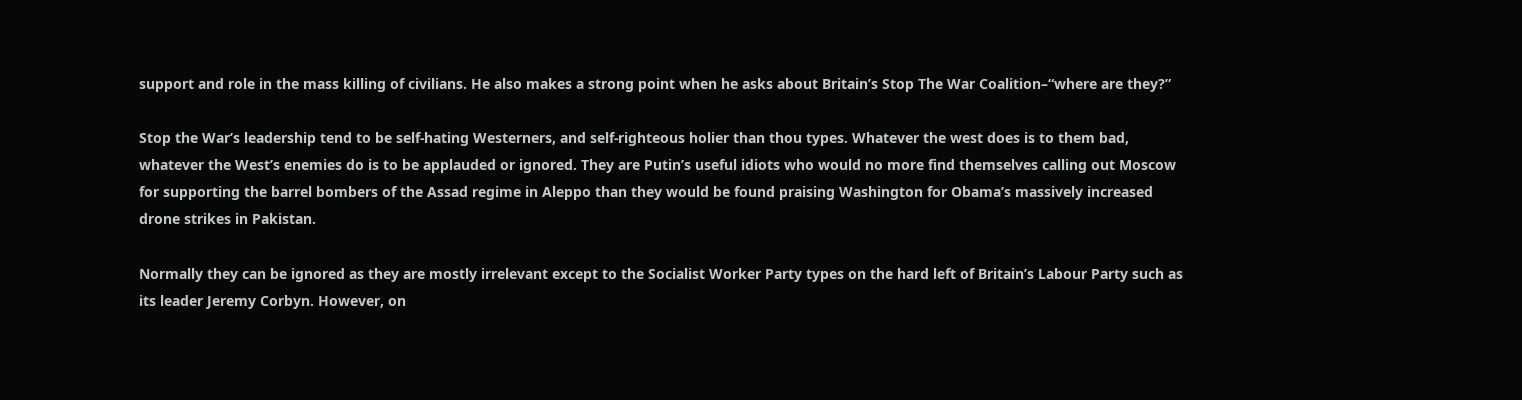support and role in the mass killing of civilians. He also makes a strong point when he asks about Britain’s Stop The War Coalition–“where are they?”

Stop the War’s leadership tend to be self-hating Westerners, and self-righteous holier than thou types. Whatever the west does is to them bad, whatever the West’s enemies do is to be applauded or ignored. They are Putin’s useful idiots who would no more find themselves calling out Moscow for supporting the barrel bombers of the Assad regime in Aleppo than they would be found praising Washington for Obama’s massively increased drone strikes in Pakistan.

Normally they can be ignored as they are mostly irrelevant except to the Socialist Worker Party types on the hard left of Britain’s Labour Party such as its leader Jeremy Corbyn. However, on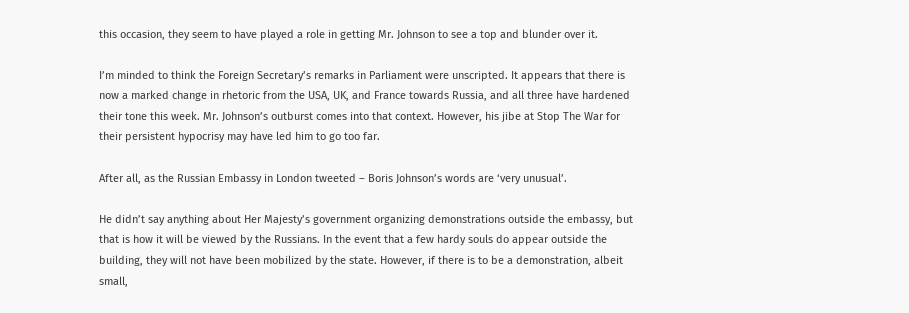this occasion, they seem to have played a role in getting Mr. Johnson to see a top and blunder over it.

I’m minded to think the Foreign Secretary’s remarks in Parliament were unscripted. It appears that there is now a marked change in rhetoric from the USA, UK, and France towards Russia, and all three have hardened their tone this week. Mr. Johnson’s outburst comes into that context. However, his jibe at Stop The War for their persistent hypocrisy may have led him to go too far.

After all, as the Russian Embassy in London tweeted – Boris Johnson’s words are ‘very unusual’.

He didn’t say anything about Her Majesty’s government organizing demonstrations outside the embassy, but that is how it will be viewed by the Russians. In the event that a few hardy souls do appear outside the building, they will not have been mobilized by the state. However, if there is to be a demonstration, albeit small,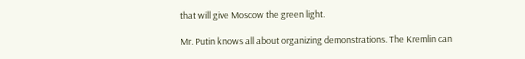that will give Moscow the green light.

Mr. Putin knows all about organizing demonstrations. The Kremlin can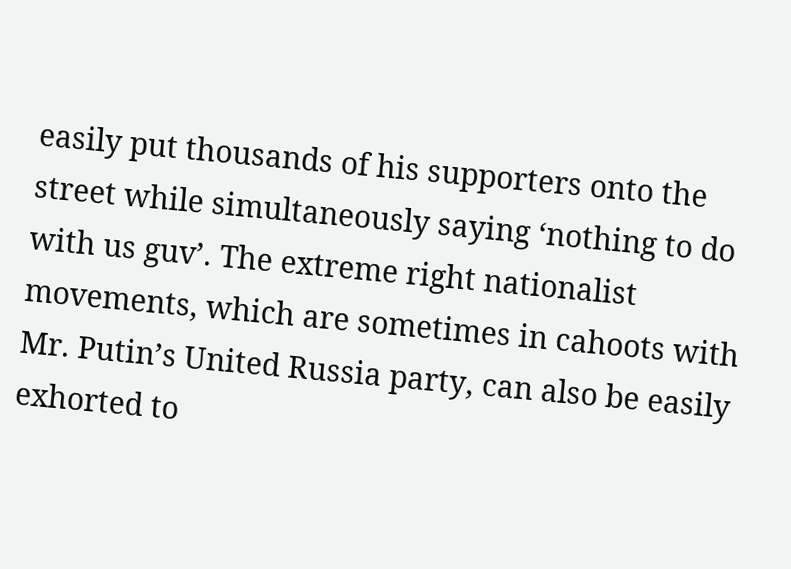easily put thousands of his supporters onto the street while simultaneously saying ‘nothing to do with us guv’. The extreme right nationalist movements, which are sometimes in cahoots with Mr. Putin’s United Russia party, can also be easily exhorted to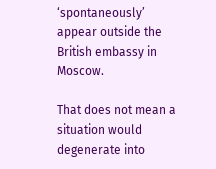‘spontaneously’ appear outside the British embassy in Moscow.

That does not mean a situation would degenerate into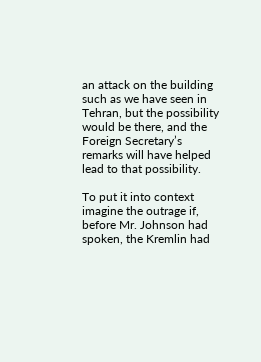an attack on the building such as we have seen in Tehran, but the possibility would be there, and the Foreign Secretary’s remarks will have helped lead to that possibility.

To put it into context imagine the outrage if, before Mr. Johnson had spoken, the Kremlin had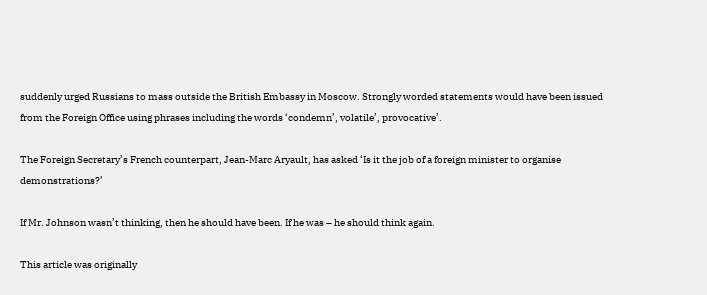suddenly urged Russians to mass outside the British Embassy in Moscow. Strongly worded statements would have been issued from the Foreign Office using phrases including the words ‘condemn’, volatile’, provocative’.

The Foreign Secretary’s French counterpart, Jean-Marc Aryault, has asked ‘Is it the job of a foreign minister to organise demonstrations?’

If Mr. Johnson wasn’t thinking, then he should have been. If he was – he should think again.

This article was originally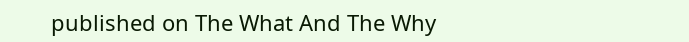published on The What And The Why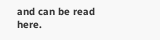and can be read here.